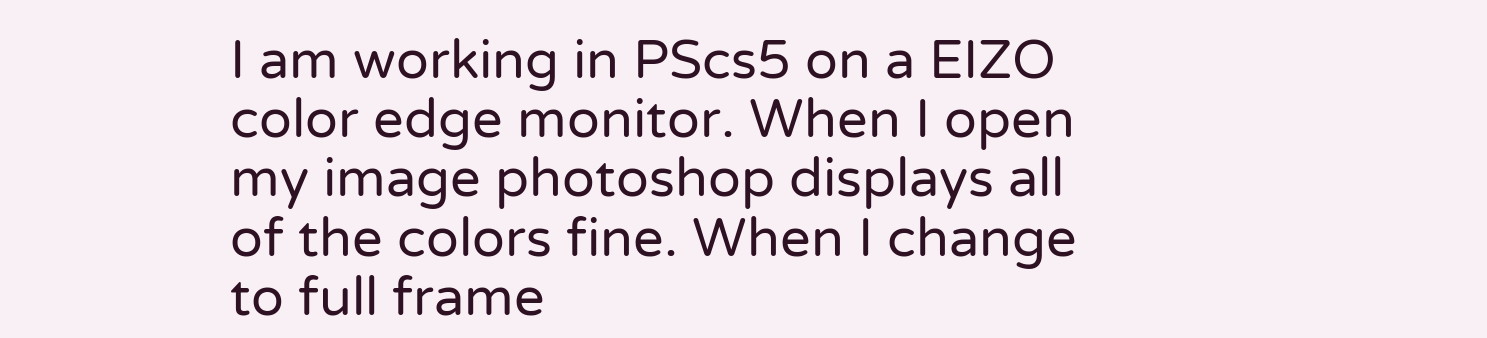I am working in PScs5 on a EIZO color edge monitor. When I open my image photoshop displays all of the colors fine. When I change to full frame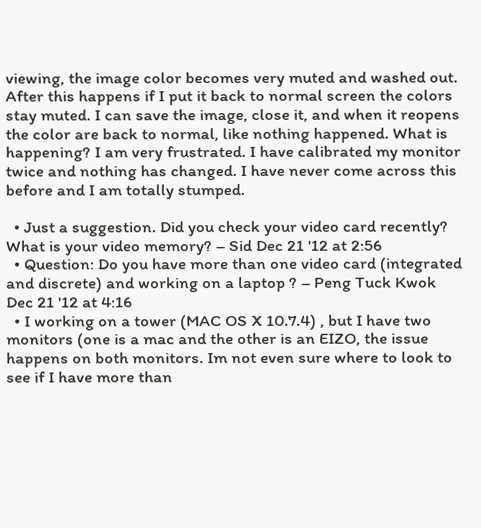viewing, the image color becomes very muted and washed out. After this happens if I put it back to normal screen the colors stay muted. I can save the image, close it, and when it reopens the color are back to normal, like nothing happened. What is happening? I am very frustrated. I have calibrated my monitor twice and nothing has changed. I have never come across this before and I am totally stumped.

  • Just a suggestion. Did you check your video card recently? What is your video memory? – Sid Dec 21 '12 at 2:56
  • Question: Do you have more than one video card (integrated and discrete) and working on a laptop ? – Peng Tuck Kwok Dec 21 '12 at 4:16
  • I working on a tower (MAC OS X 10.7.4) , but I have two monitors (one is a mac and the other is an EIZO, the issue happens on both monitors. Im not even sure where to look to see if I have more than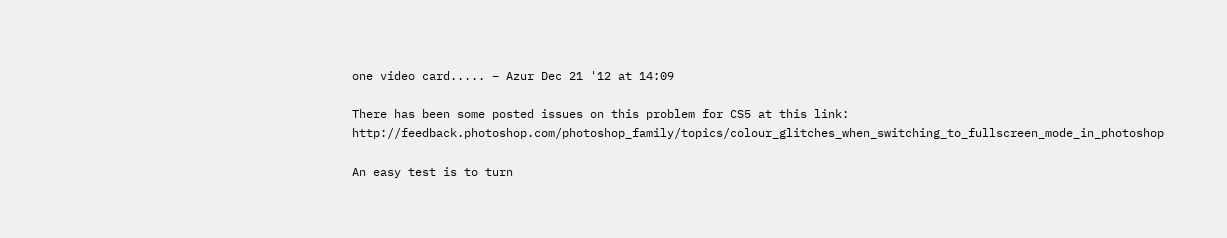one video card..... – Azur Dec 21 '12 at 14:09

There has been some posted issues on this problem for CS5 at this link: http://feedback.photoshop.com/photoshop_family/topics/colour_glitches_when_switching_to_fullscreen_mode_in_photoshop

An easy test is to turn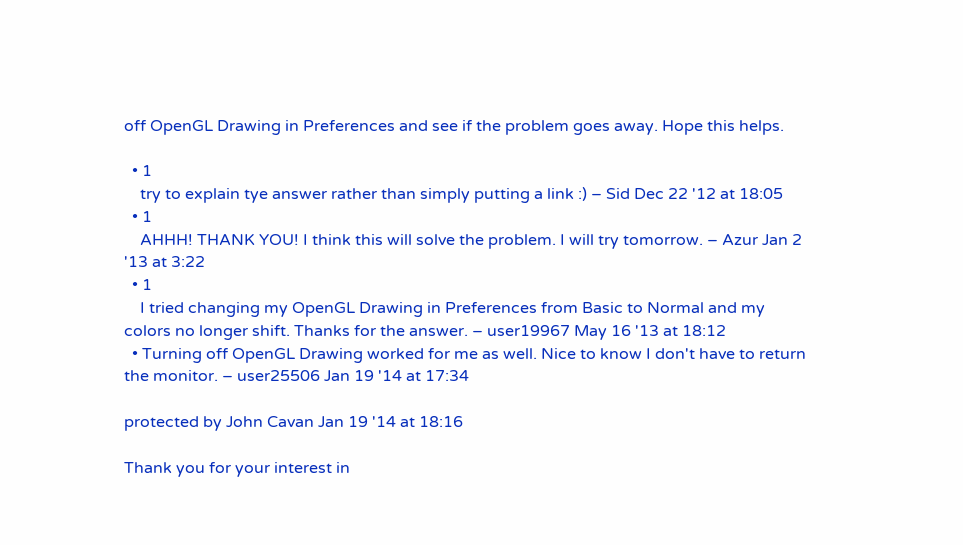off OpenGL Drawing in Preferences and see if the problem goes away. Hope this helps.

  • 1
    try to explain tye answer rather than simply putting a link :) – Sid Dec 22 '12 at 18:05
  • 1
    AHHH! THANK YOU! I think this will solve the problem. I will try tomorrow. – Azur Jan 2 '13 at 3:22
  • 1
    I tried changing my OpenGL Drawing in Preferences from Basic to Normal and my colors no longer shift. Thanks for the answer. – user19967 May 16 '13 at 18:12
  • Turning off OpenGL Drawing worked for me as well. Nice to know I don't have to return the monitor. – user25506 Jan 19 '14 at 17:34

protected by John Cavan Jan 19 '14 at 18:16

Thank you for your interest in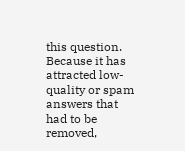this question. Because it has attracted low-quality or spam answers that had to be removed,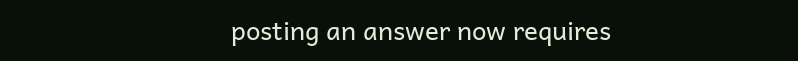posting an answer now requires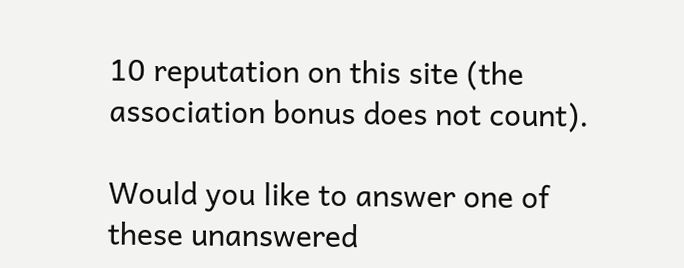10 reputation on this site (the association bonus does not count).

Would you like to answer one of these unanswered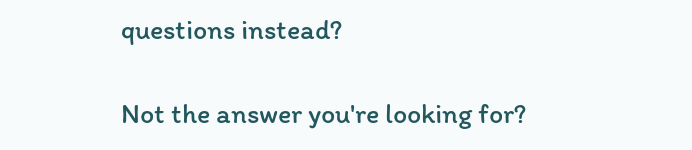questions instead?

Not the answer you're looking for?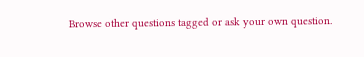Browse other questions tagged or ask your own question.